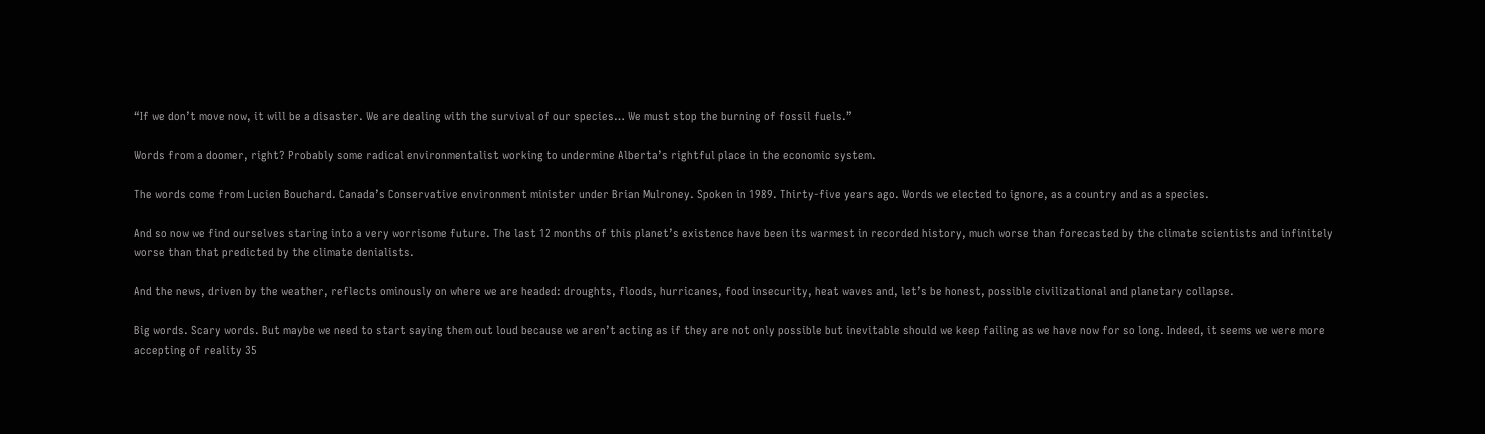“If we don’t move now, it will be a disaster. We are dealing with the survival of our species… We must stop the burning of fossil fuels.”

Words from a doomer, right? Probably some radical environmentalist working to undermine Alberta’s rightful place in the economic system.

The words come from Lucien Bouchard. Canada’s Conservative environment minister under Brian Mulroney. Spoken in 1989. Thirty-five years ago. Words we elected to ignore, as a country and as a species.

And so now we find ourselves staring into a very worrisome future. The last 12 months of this planet’s existence have been its warmest in recorded history, much worse than forecasted by the climate scientists and infinitely worse than that predicted by the climate denialists.

And the news, driven by the weather, reflects ominously on where we are headed: droughts, floods, hurricanes, food insecurity, heat waves and, let’s be honest, possible civilizational and planetary collapse.

Big words. Scary words. But maybe we need to start saying them out loud because we aren’t acting as if they are not only possible but inevitable should we keep failing as we have now for so long. Indeed, it seems we were more accepting of reality 35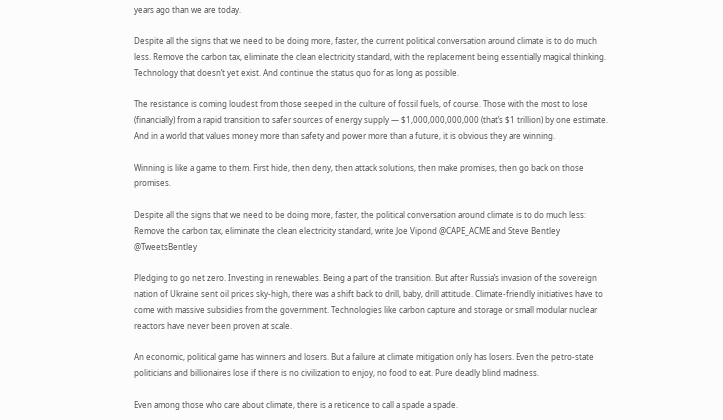years ago than we are today.

Despite all the signs that we need to be doing more, faster, the current political conversation around climate is to do much less. Remove the carbon tax, eliminate the clean electricity standard, with the replacement being essentially magical thinking. Technology that doesn’t yet exist. And continue the status quo for as long as possible.

The resistance is coming loudest from those seeped in the culture of fossil fuels, of course. Those with the most to lose (financially) from a rapid transition to safer sources of energy supply — $1,000,000,000,000 (that’s $1 trillion) by one estimate. And in a world that values money more than safety and power more than a future, it is obvious they are winning.

Winning is like a game to them. First hide, then deny, then attack solutions, then make promises, then go back on those promises.

Despite all the signs that we need to be doing more, faster, the political conversation around climate is to do much less: Remove the carbon tax, eliminate the clean electricity standard, write Joe Vipond @CAPE_ACME and Steve Bentley @TweetsBentley

Pledging to go net zero. Investing in renewables. Being a part of the transition. But after Russia’s invasion of the sovereign nation of Ukraine sent oil prices sky-high, there was a shift back to drill, baby, drill attitude. Climate-friendly initiatives have to come with massive subsidies from the government. Technologies like carbon capture and storage or small modular nuclear reactors have never been proven at scale.

An economic, political game has winners and losers. But a failure at climate mitigation only has losers. Even the petro-state politicians and billionaires lose if there is no civilization to enjoy, no food to eat. Pure deadly blind madness.

Even among those who care about climate, there is a reticence to call a spade a spade.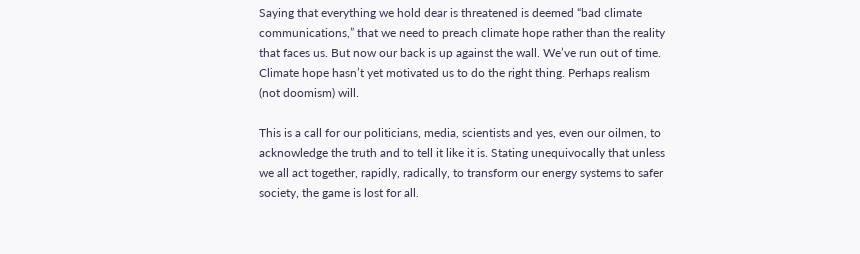Saying that everything we hold dear is threatened is deemed “bad climate communications,” that we need to preach climate hope rather than the reality that faces us. But now our back is up against the wall. We’ve run out of time. Climate hope hasn’t yet motivated us to do the right thing. Perhaps realism (not doomism) will.

This is a call for our politicians, media, scientists and yes, even our oilmen, to acknowledge the truth and to tell it like it is. Stating unequivocally that unless we all act together, rapidly, radically, to transform our energy systems to safer society, the game is lost for all.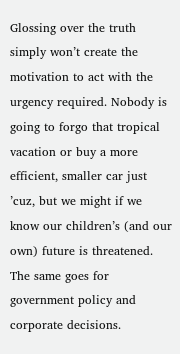Glossing over the truth simply won’t create the motivation to act with the urgency required. Nobody is going to forgo that tropical vacation or buy a more efficient, smaller car just ’cuz, but we might if we know our children’s (and our own) future is threatened. The same goes for government policy and corporate decisions.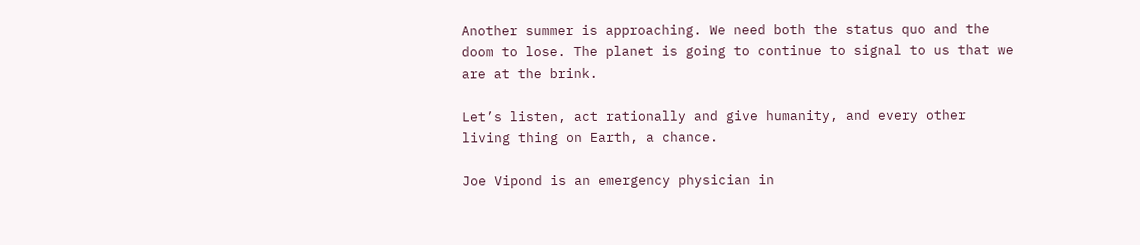Another summer is approaching. We need both the status quo and the doom to lose. The planet is going to continue to signal to us that we are at the brink.

Let’s listen, act rationally and give humanity, and every other living thing on Earth, a chance.

Joe Vipond is an emergency physician in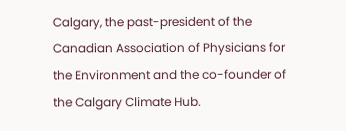Calgary, the past-president of the Canadian Association of Physicians for the Environment and the co-founder of the Calgary Climate Hub.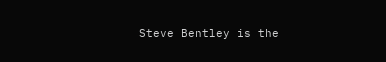Steve Bentley is the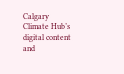Calgary Climate Hub’s digital content and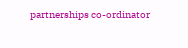partnerships co-ordinator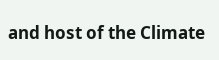and host of the Climate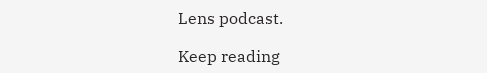Lens podcast.

Keep reading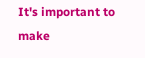It's important to make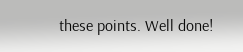these points. Well done!